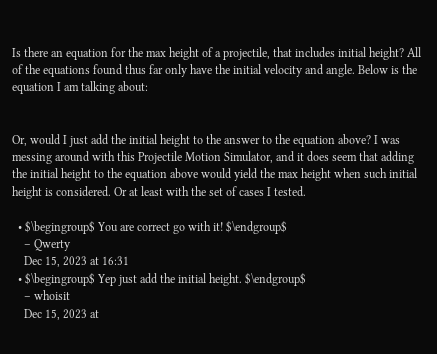Is there an equation for the max height of a projectile, that includes initial height? All of the equations found thus far only have the initial velocity and angle. Below is the equation I am talking about:


Or, would I just add the initial height to the answer to the equation above? I was messing around with this Projectile Motion Simulator, and it does seem that adding the initial height to the equation above would yield the max height when such initial height is considered. Or at least with the set of cases I tested.

  • $\begingroup$ You are correct go with it! $\endgroup$
    – Qwerty
    Dec 15, 2023 at 16:31
  • $\begingroup$ Yep just add the initial height. $\endgroup$
    – whoisit
    Dec 15, 2023 at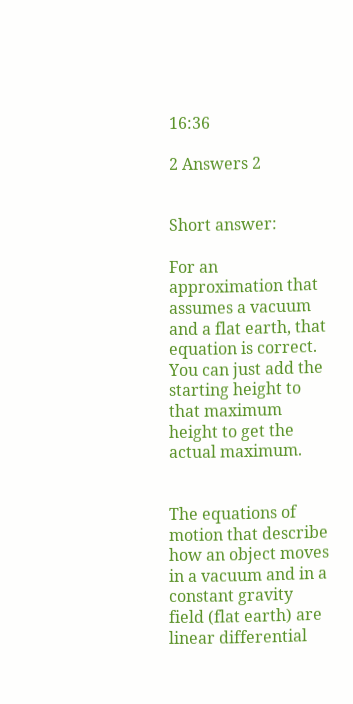16:36

2 Answers 2


Short answer:

For an approximation that assumes a vacuum and a flat earth, that equation is correct. You can just add the starting height to that maximum height to get the actual maximum.


The equations of motion that describe how an object moves in a vacuum and in a constant gravity field (flat earth) are linear differential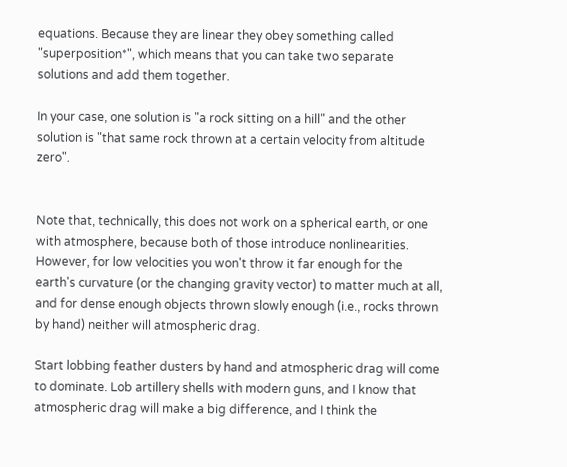equations. Because they are linear they obey something called "superposition*", which means that you can take two separate solutions and add them together.

In your case, one solution is "a rock sitting on a hill" and the other solution is "that same rock thrown at a certain velocity from altitude zero".


Note that, technically, this does not work on a spherical earth, or one with atmosphere, because both of those introduce nonlinearities. However, for low velocities you won't throw it far enough for the earth's curvature (or the changing gravity vector) to matter much at all, and for dense enough objects thrown slowly enough (i.e., rocks thrown by hand) neither will atmospheric drag.

Start lobbing feather dusters by hand and atmospheric drag will come to dominate. Lob artillery shells with modern guns, and I know that atmospheric drag will make a big difference, and I think the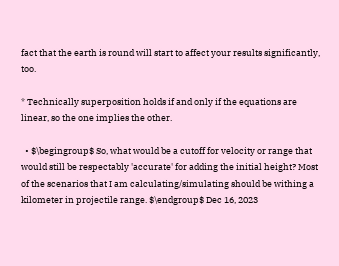fact that the earth is round will start to affect your results significantly, too.

* Technically superposition holds if and only if the equations are linear, so the one implies the other.

  • $\begingroup$ So, what would be a cutoff for velocity or range that would still be respectably 'accurate' for adding the initial height? Most of the scenarios that I am calculating/simulating should be withing a kilometer in projectile range. $\endgroup$ Dec 16, 2023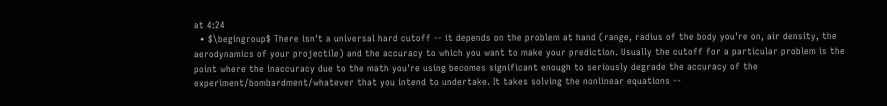at 4:24
  • $\begingroup$ There isn't a universal hard cutoff -- it depends on the problem at hand (range, radius of the body you're on, air density, the aerodynamics of your projectile) and the accuracy to which you want to make your prediction. Usually the cutoff for a particular problem is the point where the inaccuracy due to the math you're using becomes significant enough to seriously degrade the accuracy of the experiment/bombardment/whatever that you intend to undertake. It takes solving the nonlinear equations --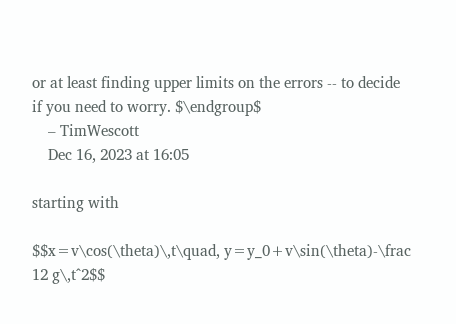or at least finding upper limits on the errors -- to decide if you need to worry. $\endgroup$
    – TimWescott
    Dec 16, 2023 at 16:05

starting with

$$x=v\cos(\theta)\,t\quad, y=y_0+v\sin(\theta)-\frac 12 g\,t^2$$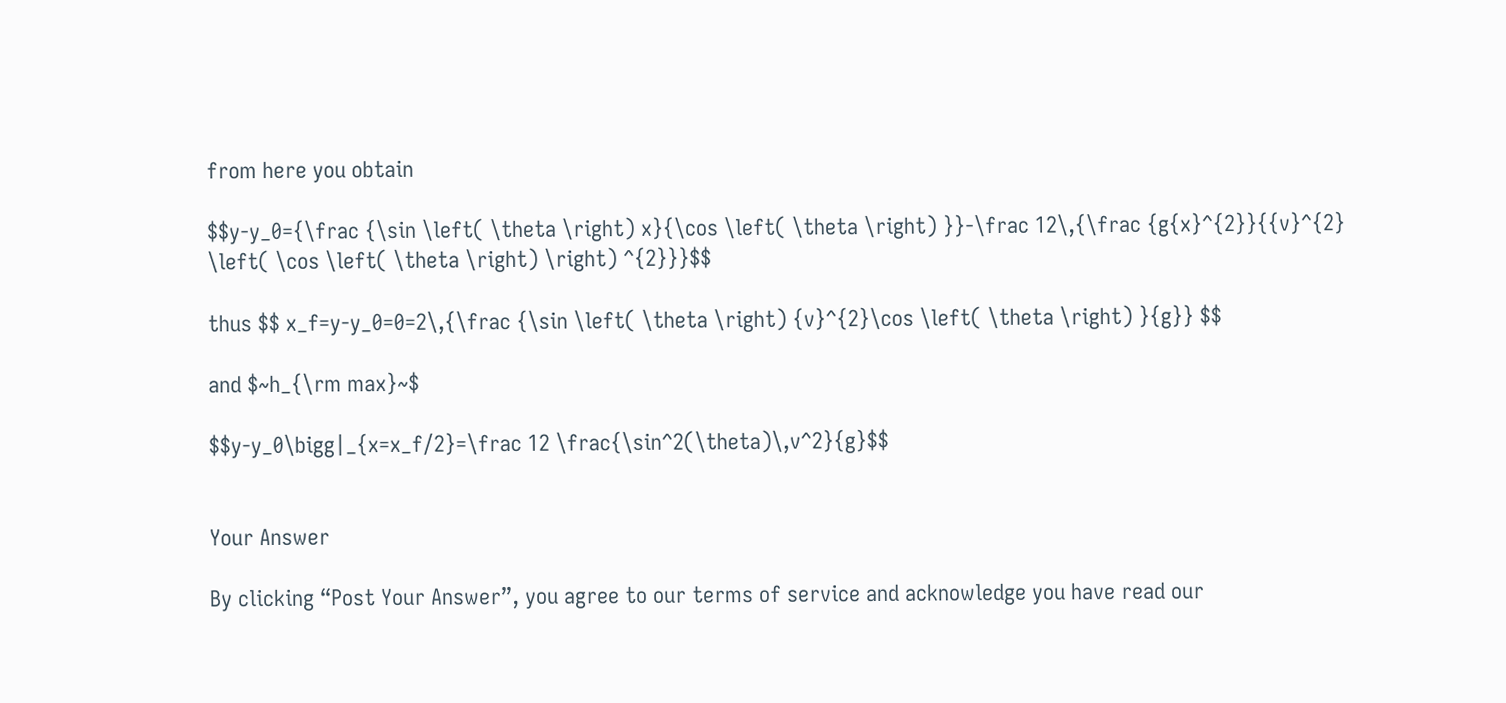from here you obtain

$$y-y_0={\frac {\sin \left( \theta \right) x}{\cos \left( \theta \right) }}-\frac 12\,{\frac {g{x}^{2}}{{v}^{2} \left( \cos \left( \theta \right) \right) ^{2}}}$$

thus $$ x_f=y-y_0=0=2\,{\frac {\sin \left( \theta \right) {v}^{2}\cos \left( \theta \right) }{g}} $$

and $~h_{\rm max}~$

$$y-y_0\bigg|_{x=x_f/2}=\frac 12 \frac{\sin^2(\theta)\,v^2}{g}$$


Your Answer

By clicking “Post Your Answer”, you agree to our terms of service and acknowledge you have read our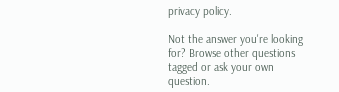privacy policy.

Not the answer you're looking for? Browse other questions tagged or ask your own question.